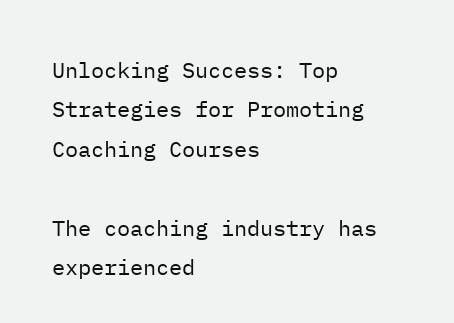Unlocking Success: Top Strategies for Promoting Coaching Courses

The coaching industry has experienced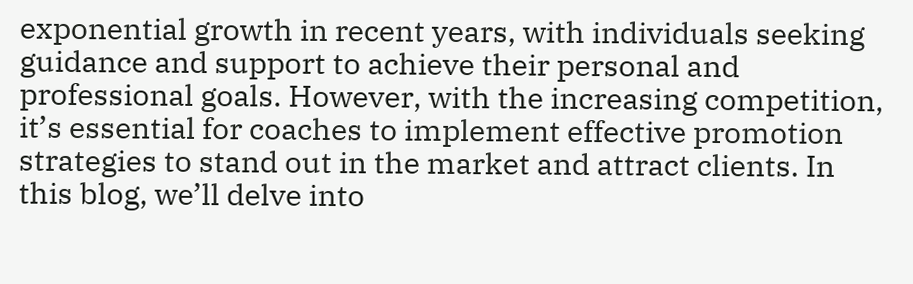exponential growth in recent years, with individuals seeking guidance and support to achieve their personal and professional goals. However, with the increasing competition, it’s essential for coaches to implement effective promotion strategies to stand out in the market and attract clients. In this blog, we’ll delve into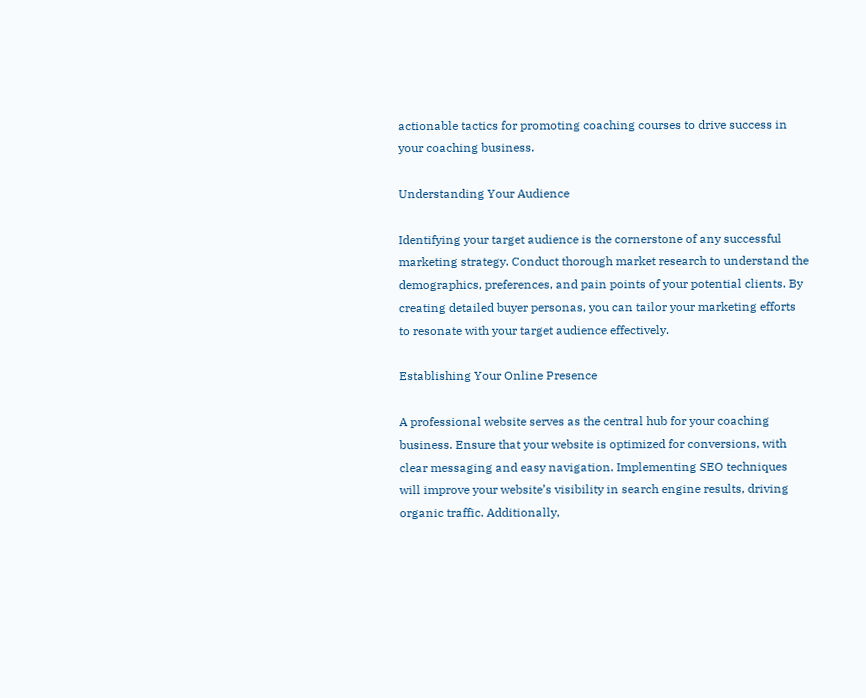actionable tactics for promoting coaching courses to drive success in your coaching business.

Understanding Your Audience

Identifying your target audience is the cornerstone of any successful marketing strategy. Conduct thorough market research to understand the demographics, preferences, and pain points of your potential clients. By creating detailed buyer personas, you can tailor your marketing efforts to resonate with your target audience effectively.

Establishing Your Online Presence

A professional website serves as the central hub for your coaching business. Ensure that your website is optimized for conversions, with clear messaging and easy navigation. Implementing SEO techniques will improve your website’s visibility in search engine results, driving organic traffic. Additionally,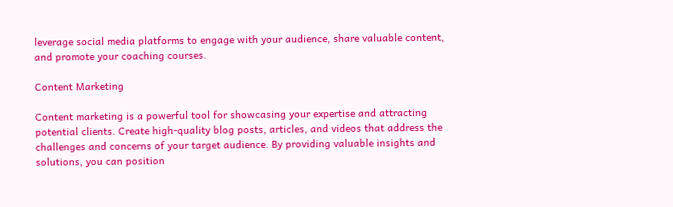leverage social media platforms to engage with your audience, share valuable content, and promote your coaching courses.

Content Marketing

Content marketing is a powerful tool for showcasing your expertise and attracting potential clients. Create high-quality blog posts, articles, and videos that address the challenges and concerns of your target audience. By providing valuable insights and solutions, you can position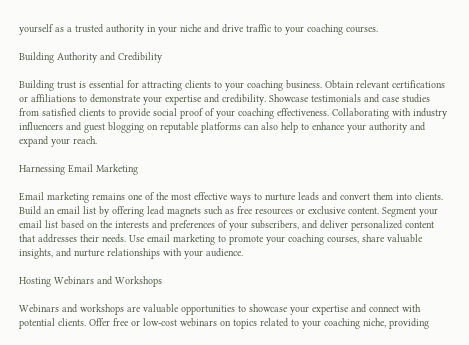yourself as a trusted authority in your niche and drive traffic to your coaching courses.

Building Authority and Credibility

Building trust is essential for attracting clients to your coaching business. Obtain relevant certifications or affiliations to demonstrate your expertise and credibility. Showcase testimonials and case studies from satisfied clients to provide social proof of your coaching effectiveness. Collaborating with industry influencers and guest blogging on reputable platforms can also help to enhance your authority and expand your reach.

Harnessing Email Marketing

Email marketing remains one of the most effective ways to nurture leads and convert them into clients. Build an email list by offering lead magnets such as free resources or exclusive content. Segment your email list based on the interests and preferences of your subscribers, and deliver personalized content that addresses their needs. Use email marketing to promote your coaching courses, share valuable insights, and nurture relationships with your audience.

Hosting Webinars and Workshops

Webinars and workshops are valuable opportunities to showcase your expertise and connect with potential clients. Offer free or low-cost webinars on topics related to your coaching niche, providing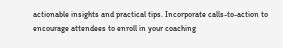actionable insights and practical tips. Incorporate calls-to-action to encourage attendees to enroll in your coaching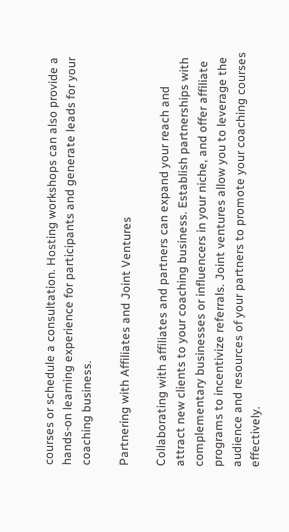courses or schedule a consultation. Hosting workshops can also provide a hands-on learning experience for participants and generate leads for your coaching business.

Partnering with Affiliates and Joint Ventures

Collaborating with affiliates and partners can expand your reach and attract new clients to your coaching business. Establish partnerships with complementary businesses or influencers in your niche, and offer affiliate programs to incentivize referrals. Joint ventures allow you to leverage the audience and resources of your partners to promote your coaching courses effectively.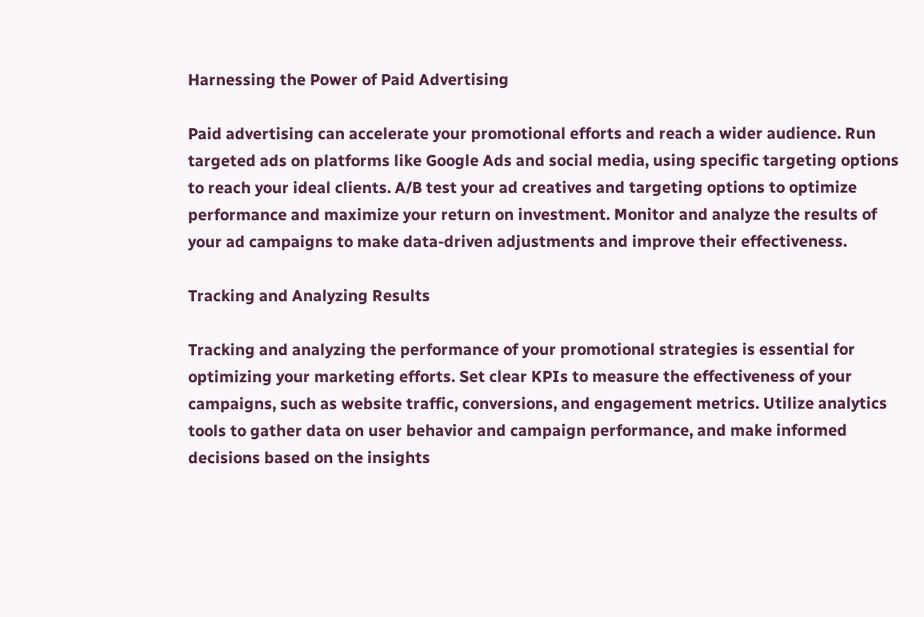Harnessing the Power of Paid Advertising

Paid advertising can accelerate your promotional efforts and reach a wider audience. Run targeted ads on platforms like Google Ads and social media, using specific targeting options to reach your ideal clients. A/B test your ad creatives and targeting options to optimize performance and maximize your return on investment. Monitor and analyze the results of your ad campaigns to make data-driven adjustments and improve their effectiveness.

Tracking and Analyzing Results

Tracking and analyzing the performance of your promotional strategies is essential for optimizing your marketing efforts. Set clear KPIs to measure the effectiveness of your campaigns, such as website traffic, conversions, and engagement metrics. Utilize analytics tools to gather data on user behavior and campaign performance, and make informed decisions based on the insights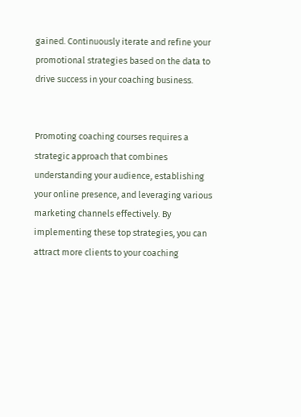gained. Continuously iterate and refine your promotional strategies based on the data to drive success in your coaching business.


Promoting coaching courses requires a strategic approach that combines understanding your audience, establishing your online presence, and leveraging various marketing channels effectively. By implementing these top strategies, you can attract more clients to your coaching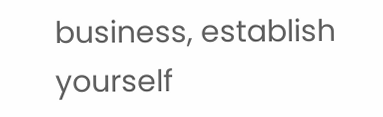business, establish yourself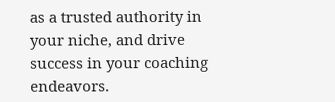as a trusted authority in your niche, and drive success in your coaching endeavors.